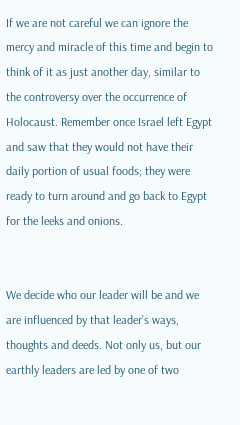If we are not careful we can ignore the mercy and miracle of this time and begin to think of it as just another day, similar to the controversy over the occurrence of Holocaust. Remember once Israel left Egypt and saw that they would not have their daily portion of usual foods; they were ready to turn around and go back to Egypt for the leeks and onions.


We decide who our leader will be and we are influenced by that leader’s ways, thoughts and deeds. Not only us, but our earthly leaders are led by one of two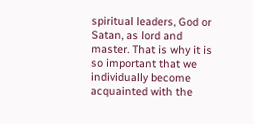spiritual leaders, God or Satan, as lord and master. That is why it is so important that we individually become acquainted with the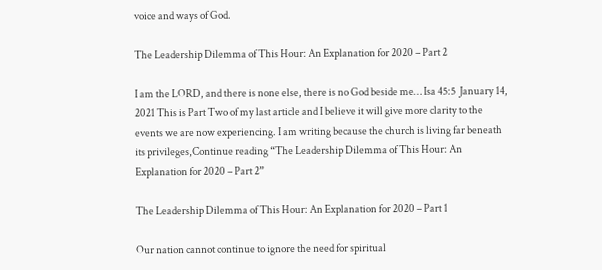voice and ways of God.

The Leadership Dilemma of This Hour: An Explanation for 2020 – Part 2

I am the LORD, and there is none else, there is no God beside me… Isa 45:5  January 14, 2021 This is Part Two of my last article and I believe it will give more clarity to the events we are now experiencing. I am writing because the church is living far beneath its privileges,Continue reading “The Leadership Dilemma of This Hour: An Explanation for 2020 – Part 2”

The Leadership Dilemma of This Hour: An Explanation for 2020 – Part 1

Our nation cannot continue to ignore the need for spiritual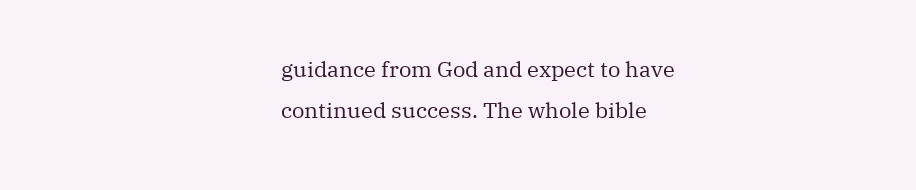guidance from God and expect to have continued success. The whole bible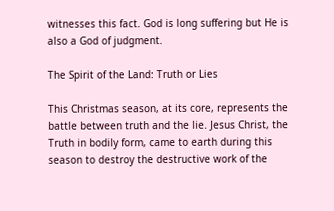witnesses this fact. God is long suffering but He is also a God of judgment.

The Spirit of the Land: Truth or Lies

This Christmas season, at its core, represents the battle between truth and the lie. Jesus Christ, the Truth in bodily form, came to earth during this season to destroy the destructive work of the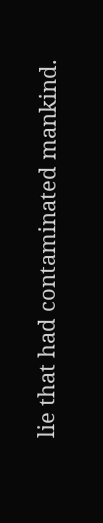lie that had contaminated mankind.